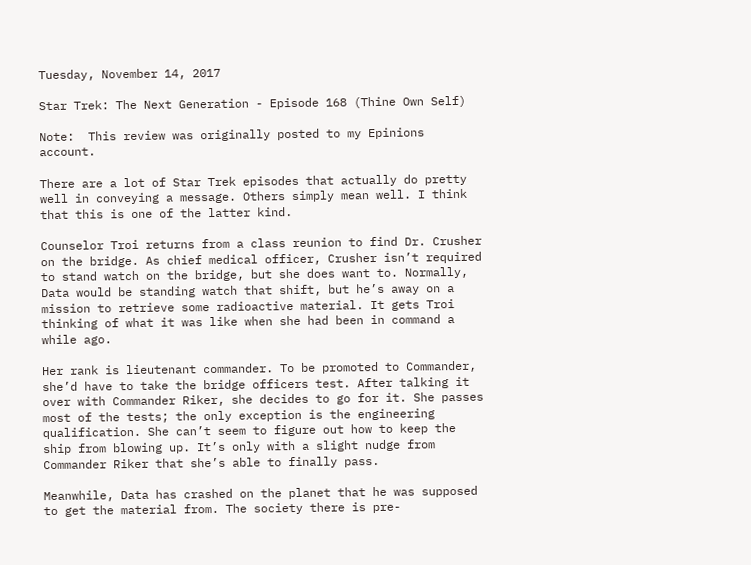Tuesday, November 14, 2017

Star Trek: The Next Generation - Episode 168 (Thine Own Self)

Note:  This review was originally posted to my Epinions account.

There are a lot of Star Trek episodes that actually do pretty well in conveying a message. Others simply mean well. I think that this is one of the latter kind.

Counselor Troi returns from a class reunion to find Dr. Crusher on the bridge. As chief medical officer, Crusher isn’t required to stand watch on the bridge, but she does want to. Normally, Data would be standing watch that shift, but he’s away on a mission to retrieve some radioactive material. It gets Troi thinking of what it was like when she had been in command a while ago.

Her rank is lieutenant commander. To be promoted to Commander, she’d have to take the bridge officers test. After talking it over with Commander Riker, she decides to go for it. She passes most of the tests; the only exception is the engineering qualification. She can’t seem to figure out how to keep the ship from blowing up. It’s only with a slight nudge from Commander Riker that she’s able to finally pass.

Meanwhile, Data has crashed on the planet that he was supposed to get the material from. The society there is pre-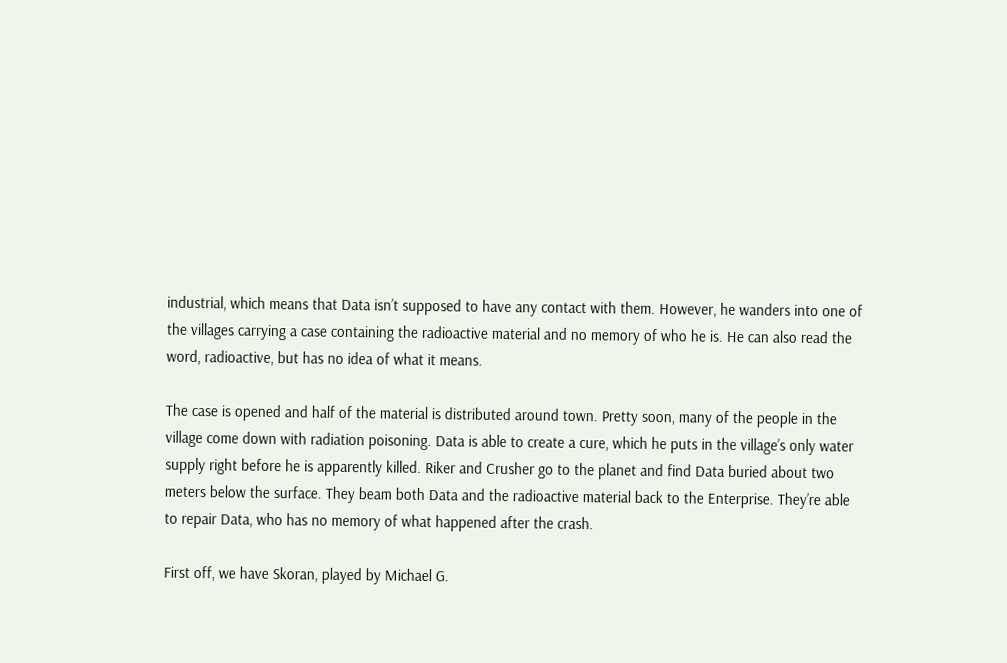industrial, which means that Data isn’t supposed to have any contact with them. However, he wanders into one of the villages carrying a case containing the radioactive material and no memory of who he is. He can also read the word, radioactive, but has no idea of what it means.

The case is opened and half of the material is distributed around town. Pretty soon, many of the people in the village come down with radiation poisoning. Data is able to create a cure, which he puts in the village’s only water supply right before he is apparently killed. Riker and Crusher go to the planet and find Data buried about two meters below the surface. They beam both Data and the radioactive material back to the Enterprise. They’re able to repair Data, who has no memory of what happened after the crash.

First off, we have Skoran, played by Michael G.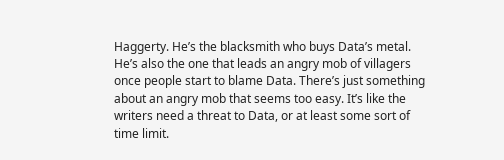Haggerty. He’s the blacksmith who buys Data’s metal. He’s also the one that leads an angry mob of villagers once people start to blame Data. There’s just something about an angry mob that seems too easy. It’s like the writers need a threat to Data, or at least some sort of time limit.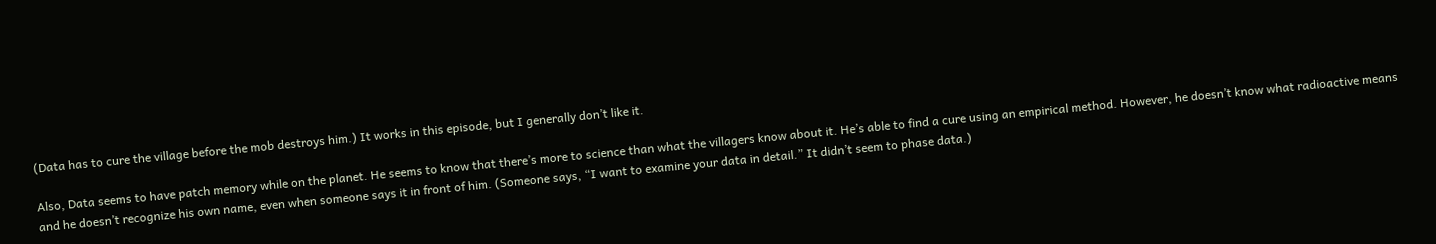(Data has to cure the village before the mob destroys him.) It works in this episode, but I generally don’t like it.

Also, Data seems to have patch memory while on the planet. He seems to know that there’s more to science than what the villagers know about it. He’s able to find a cure using an empirical method. However, he doesn’t know what radioactive means and he doesn’t recognize his own name, even when someone says it in front of him. (Someone says, “I want to examine your data in detail.” It didn’t seem to phase data.)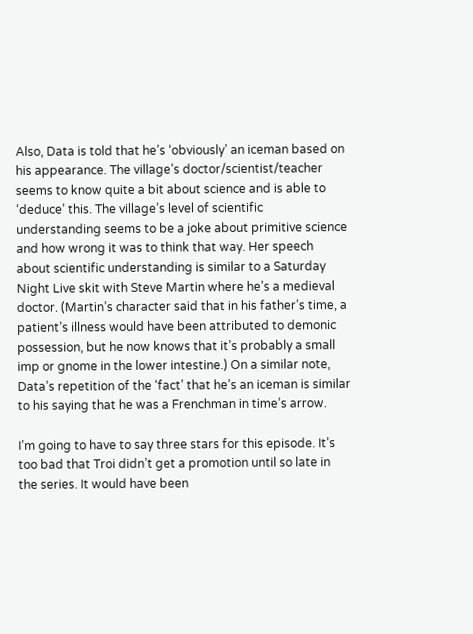Also, Data is told that he’s ‘obviously’ an iceman based on his appearance. The village’s doctor/scientist/teacher seems to know quite a bit about science and is able to ‘deduce’ this. The village’s level of scientific understanding seems to be a joke about primitive science and how wrong it was to think that way. Her speech about scientific understanding is similar to a Saturday Night Live skit with Steve Martin where he’s a medieval doctor. (Martin’s character said that in his father’s time, a patient’s illness would have been attributed to demonic possession, but he now knows that it’s probably a small imp or gnome in the lower intestine.) On a similar note, Data’s repetition of the ‘fact’ that he’s an iceman is similar to his saying that he was a Frenchman in time’s arrow.

I’m going to have to say three stars for this episode. It’s too bad that Troi didn’t get a promotion until so late in the series. It would have been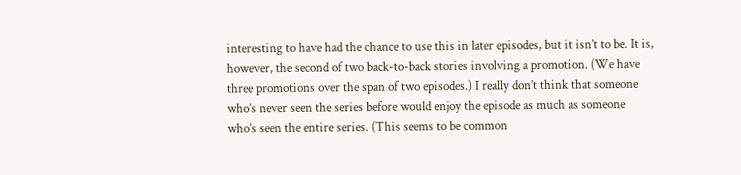interesting to have had the chance to use this in later episodes, but it isn’t to be. It is, however, the second of two back-to-back stories involving a promotion. (We have three promotions over the span of two episodes.) I really don’t think that someone who’s never seen the series before would enjoy the episode as much as someone who’s seen the entire series. (This seems to be common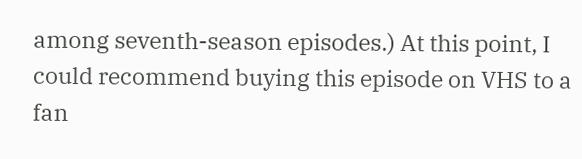among seventh-season episodes.) At this point, I could recommend buying this episode on VHS to a fan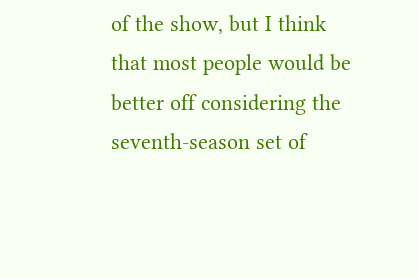of the show, but I think that most people would be better off considering the seventh-season set of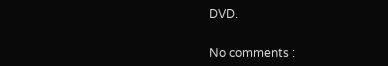DVD.


No comments :